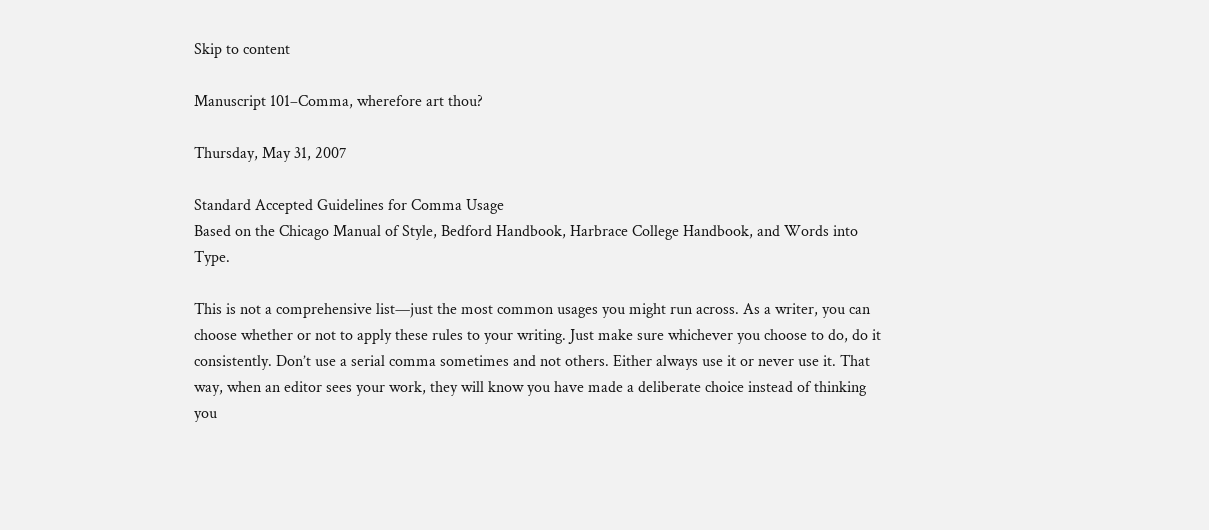Skip to content

Manuscript 101–Comma, wherefore art thou?

Thursday, May 31, 2007

Standard Accepted Guidelines for Comma Usage
Based on the Chicago Manual of Style, Bedford Handbook, Harbrace College Handbook, and Words into Type.

This is not a comprehensive list—just the most common usages you might run across. As a writer, you can choose whether or not to apply these rules to your writing. Just make sure whichever you choose to do, do it consistently. Don’t use a serial comma sometimes and not others. Either always use it or never use it. That way, when an editor sees your work, they will know you have made a deliberate choice instead of thinking you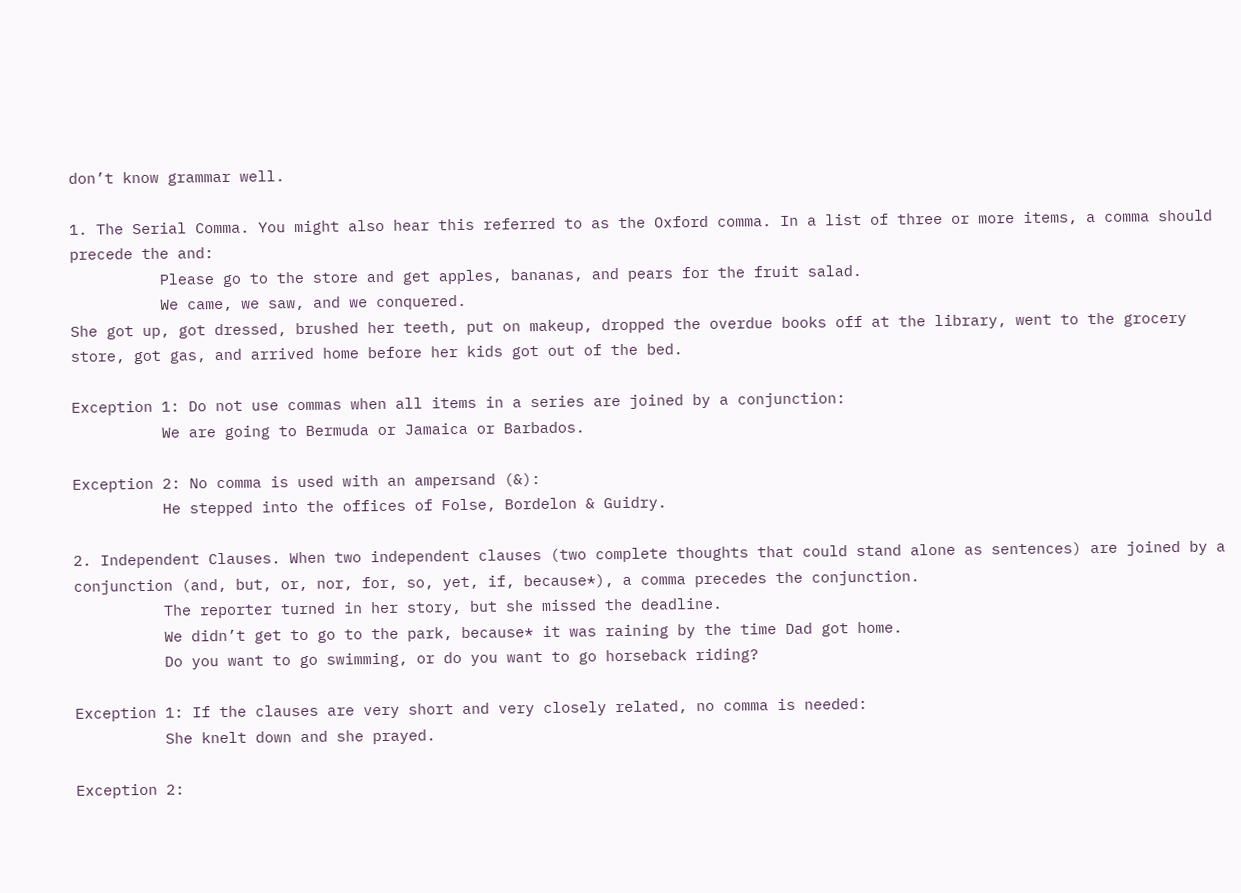don’t know grammar well.

1. The Serial Comma. You might also hear this referred to as the Oxford comma. In a list of three or more items, a comma should precede the and:
          Please go to the store and get apples, bananas, and pears for the fruit salad.
          We came, we saw, and we conquered.
She got up, got dressed, brushed her teeth, put on makeup, dropped the overdue books off at the library, went to the grocery store, got gas, and arrived home before her kids got out of the bed.

Exception 1: Do not use commas when all items in a series are joined by a conjunction:
          We are going to Bermuda or Jamaica or Barbados.

Exception 2: No comma is used with an ampersand (&):
          He stepped into the offices of Folse, Bordelon & Guidry.

2. Independent Clauses. When two independent clauses (two complete thoughts that could stand alone as sentences) are joined by a conjunction (and, but, or, nor, for, so, yet, if, because*), a comma precedes the conjunction.
          The reporter turned in her story, but she missed the deadline.
          We didn’t get to go to the park, because* it was raining by the time Dad got home.
          Do you want to go swimming, or do you want to go horseback riding?

Exception 1: If the clauses are very short and very closely related, no comma is needed:
          She knelt down and she prayed.

Exception 2: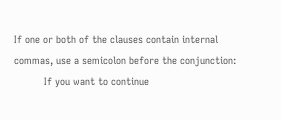If one or both of the clauses contain internal commas, use a semicolon before the conjunction:
          If you want to continue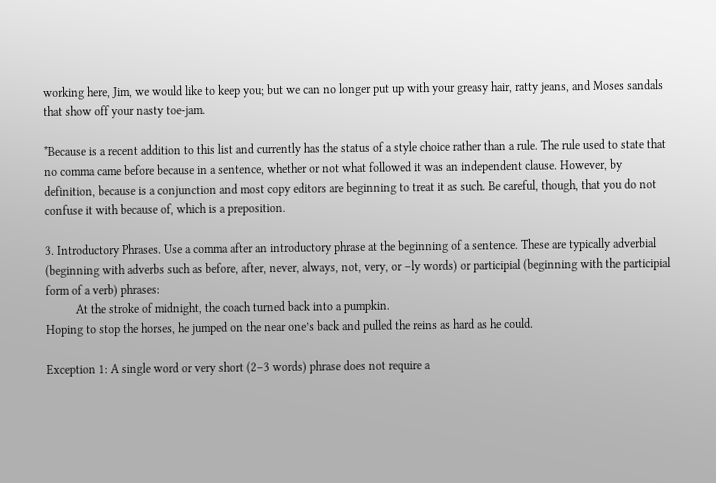working here, Jim, we would like to keep you; but we can no longer put up with your greasy hair, ratty jeans, and Moses sandals that show off your nasty toe-jam.

*Because is a recent addition to this list and currently has the status of a style choice rather than a rule. The rule used to state that no comma came before because in a sentence, whether or not what followed it was an independent clause. However, by definition, because is a conjunction and most copy editors are beginning to treat it as such. Be careful, though, that you do not confuse it with because of, which is a preposition.

3. Introductory Phrases. Use a comma after an introductory phrase at the beginning of a sentence. These are typically adverbial (beginning with adverbs such as before, after, never, always, not, very, or –ly words) or participial (beginning with the participial form of a verb) phrases:
          At the stroke of midnight, the coach turned back into a pumpkin.
Hoping to stop the horses, he jumped on the near one’s back and pulled the reins as hard as he could.

Exception 1: A single word or very short (2–3 words) phrase does not require a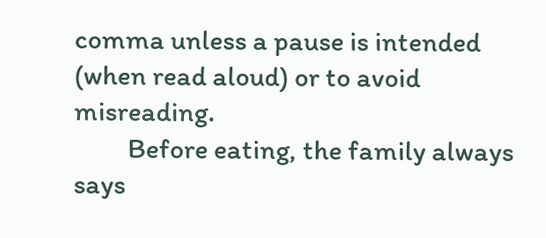comma unless a pause is intended (when read aloud) or to avoid misreading.
         Before eating, the family always says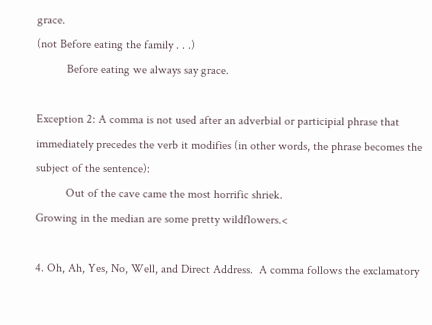grace.
(not Before eating the family . . .)
          Before eating we always say grace.

Exception 2: A comma is not used after an adverbial or participial phrase that immediately precedes the verb it modifies (in other words, the phrase becomes the subject of the sentence):
          Out of the cave came the most horrific shriek.
Growing in the median are some pretty wildflowers.<

4. Oh, Ah, Yes, No, Well, and Direct Address.  A comma follows the exclamatory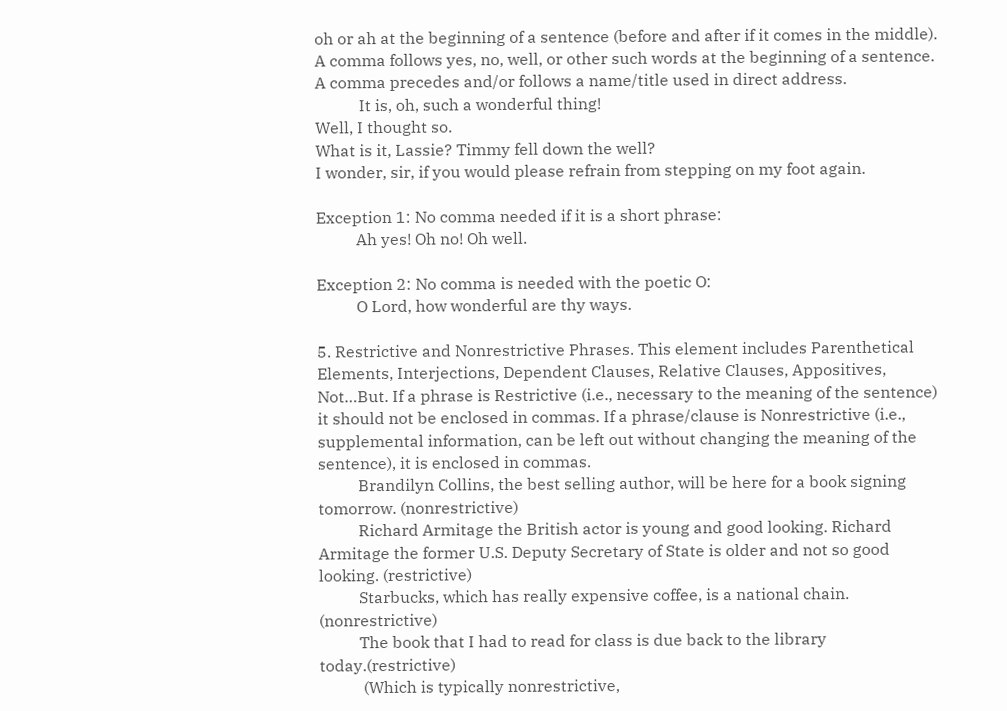oh or ah at the beginning of a sentence (before and after if it comes in the middle). A comma follows yes, no, well, or other such words at the beginning of a sentence. A comma precedes and/or follows a name/title used in direct address.
           It is, oh, such a wonderful thing!
Well, I thought so.
What is it, Lassie? Timmy fell down the well?
I wonder, sir, if you would please refrain from stepping on my foot again.

Exception 1: No comma needed if it is a short phrase:
          Ah yes! Oh no! Oh well.

Exception 2: No comma is needed with the poetic O:
          O Lord, how wonderful are thy ways.

5. Restrictive and Nonrestrictive Phrases. This element includes Parenthetical Elements, Interjections, Dependent Clauses, Relative Clauses, Appositives, Not…But. If a phrase is Restrictive (i.e., necessary to the meaning of the sentence) it should not be enclosed in commas. If a phrase/clause is Nonrestrictive (i.e., supplemental information, can be left out without changing the meaning of the sentence), it is enclosed in commas.
          Brandilyn Collins, the best selling author, will be here for a book signing tomorrow. (nonrestrictive)
          Richard Armitage the British actor is young and good looking. Richard Armitage the former U.S. Deputy Secretary of State is older and not so good looking. (restrictive)
          Starbucks, which has really expensive coffee, is a national chain. (nonrestrictive)
          The book that I had to read for class is due back to the library today.(restrictive)
           (Which is typically nonrestrictive,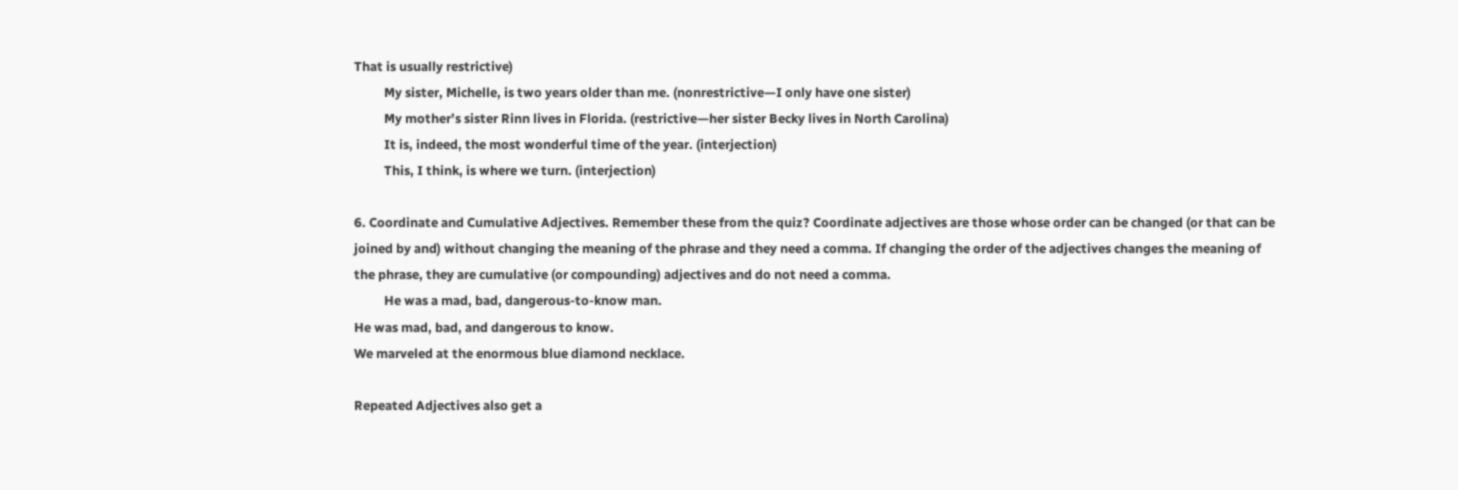That is usually restrictive)
          My sister, Michelle, is two years older than me. (nonrestrictive—I only have one sister)
          My mother’s sister Rinn lives in Florida. (restrictive—her sister Becky lives in North Carolina)
          It is, indeed, the most wonderful time of the year. (interjection)
          This, I think, is where we turn. (interjection)

6. Coordinate and Cumulative Adjectives. Remember these from the quiz? Coordinate adjectives are those whose order can be changed (or that can be joined by and) without changing the meaning of the phrase and they need a comma. If changing the order of the adjectives changes the meaning of the phrase, they are cumulative (or compounding) adjectives and do not need a comma.
          He was a mad, bad, dangerous-to-know man.
He was mad, bad, and dangerous to know.
We marveled at the enormous blue diamond necklace.

Repeated Adjectives also get a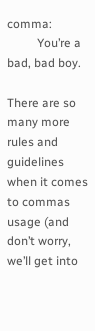comma:
          You’re a bad, bad boy.

There are so many more rules and guidelines when it comes to commas usage (and don’t worry, we’ll get into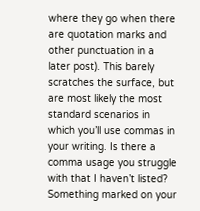where they go when there are quotation marks and other punctuation in a later post). This barely scratches the surface, but are most likely the most standard scenarios in which you’ll use commas in your writing. Is there a comma usage you struggle with that I haven’t listed? Something marked on your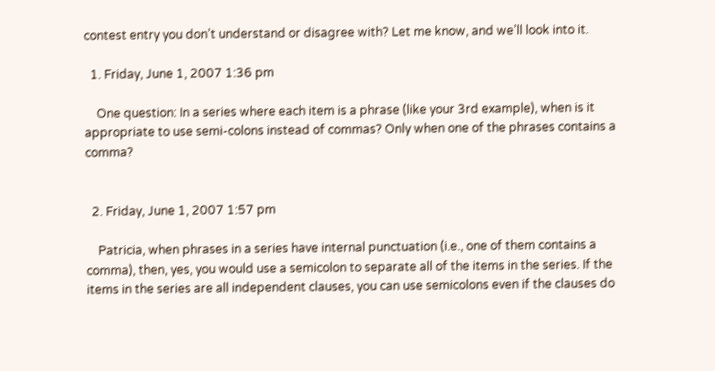contest entry you don’t understand or disagree with? Let me know, and we’ll look into it.

  1. Friday, June 1, 2007 1:36 pm

    One question: In a series where each item is a phrase (like your 3rd example), when is it appropriate to use semi-colons instead of commas? Only when one of the phrases contains a comma?


  2. Friday, June 1, 2007 1:57 pm

    Patricia, when phrases in a series have internal punctuation (i.e., one of them contains a comma), then, yes, you would use a semicolon to separate all of the items in the series. If the items in the series are all independent clauses, you can use semicolons even if the clauses do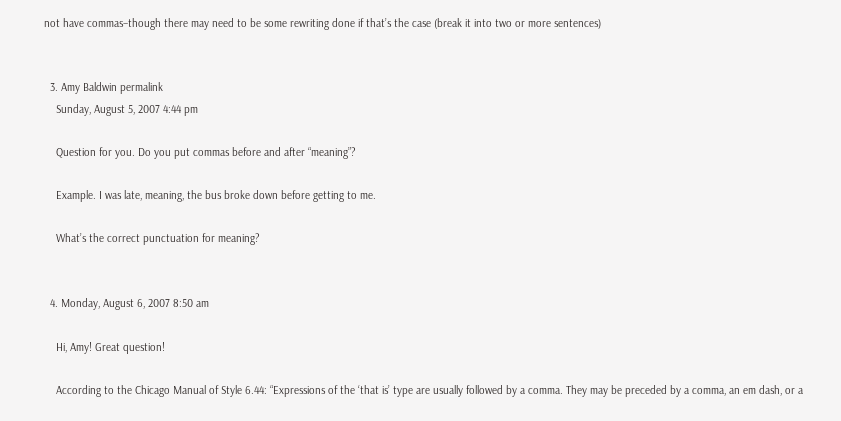not have commas–though there may need to be some rewriting done if that’s the case (break it into two or more sentences)


  3. Amy Baldwin permalink
    Sunday, August 5, 2007 4:44 pm

    Question for you. Do you put commas before and after “meaning”?

    Example. I was late, meaning, the bus broke down before getting to me.

    What’s the correct punctuation for meaning?


  4. Monday, August 6, 2007 8:50 am

    Hi, Amy! Great question!

    According to the Chicago Manual of Style 6.44: “Expressions of the ‘that is’ type are usually followed by a comma. They may be preceded by a comma, an em dash, or a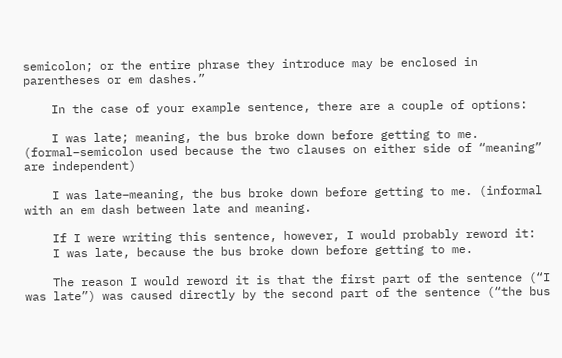semicolon; or the entire phrase they introduce may be enclosed in parentheses or em dashes.”

    In the case of your example sentence, there are a couple of options:

    I was late; meaning, the bus broke down before getting to me. (formal–semicolon used because the two clauses on either side of “meaning” are independent)

    I was late–meaning, the bus broke down before getting to me. (informal with an em dash between late and meaning.

    If I were writing this sentence, however, I would probably reword it:
    I was late, because the bus broke down before getting to me.

    The reason I would reword it is that the first part of the sentence (“I was late”) was caused directly by the second part of the sentence (“the bus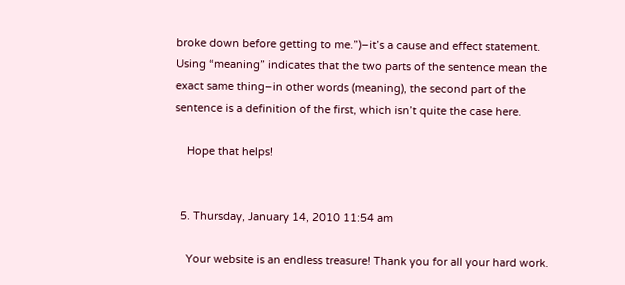broke down before getting to me.”)–it’s a cause and effect statement. Using “meaning” indicates that the two parts of the sentence mean the exact same thing–in other words (meaning), the second part of the sentence is a definition of the first, which isn’t quite the case here.

    Hope that helps!


  5. Thursday, January 14, 2010 11:54 am

    Your website is an endless treasure! Thank you for all your hard work.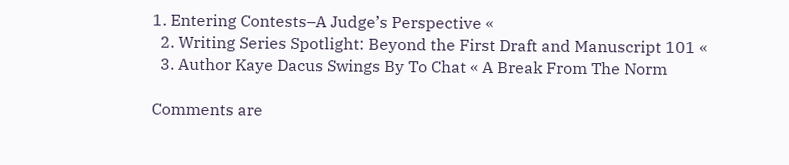1. Entering Contests–A Judge’s Perspective «
  2. Writing Series Spotlight: Beyond the First Draft and Manuscript 101 «
  3. Author Kaye Dacus Swings By To Chat « A Break From The Norm

Comments are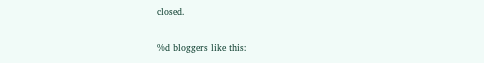closed.

%d bloggers like this: